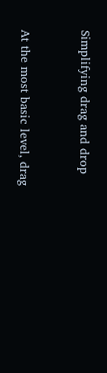Simplifying drag and drop


At the most basic level, drag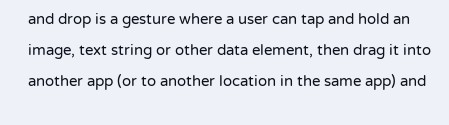and drop is a gesture where a user can tap and hold an image, text string or other data element, then drag it into another app (or to another location in the same app) and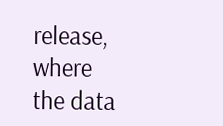release, where the data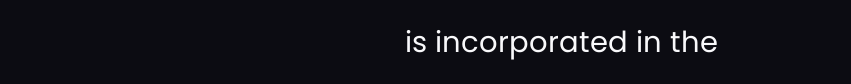is incorporated in the